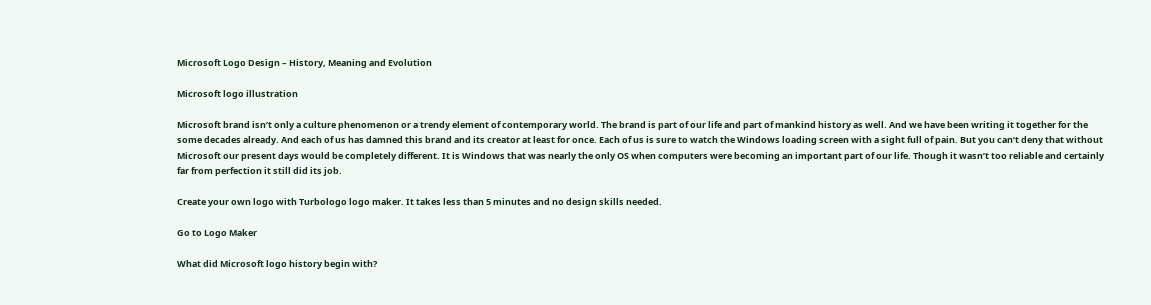Microsoft Logo Design – History, Meaning and Evolution

Microsoft logo illustration

Microsoft brand isn’t only a culture phenomenon or a trendy element of contemporary world. The brand is part of our life and part of mankind history as well. And we have been writing it together for the some decades already. And each of us has damned this brand and its creator at least for once. Each of us is sure to watch the Windows loading screen with a sight full of pain. But you can’t deny that without Microsoft our present days would be completely different. It is Windows that was nearly the only OS when computers were becoming an important part of our life. Though it wasn’t too reliable and certainly far from perfection it still did its job.

Create your own logo with Turbologo logo maker. It takes less than 5 minutes and no design skills needed.

Go to Logo Maker

What did Microsoft logo history begin with?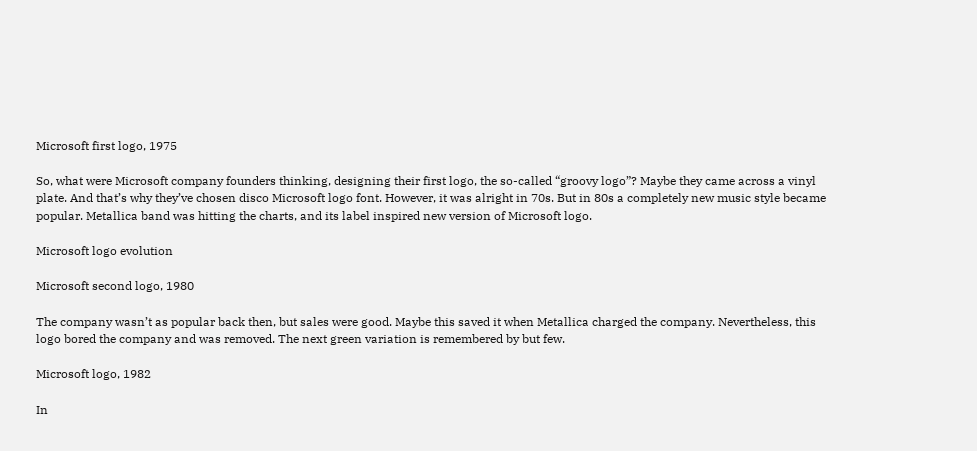Microsoft first logo, 1975

So, what were Microsoft company founders thinking, designing their first logo, the so-called “groovy logo”? Maybe they came across a vinyl plate. And that’s why they’ve chosen disco Microsoft logo font. However, it was alright in 70s. But in 80s a completely new music style became popular. Metallica band was hitting the charts, and its label inspired new version of Microsoft logo.

Microsoft logo evolution

Microsoft second logo, 1980

The company wasn’t as popular back then, but sales were good. Maybe this saved it when Metallica charged the company. Nevertheless, this logo bored the company and was removed. The next green variation is remembered by but few.

Microsoft logo, 1982

In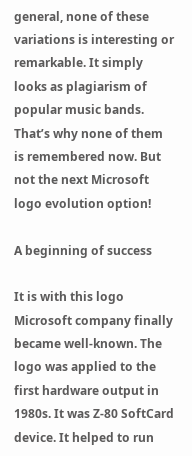general, none of these variations is interesting or remarkable. It simply looks as plagiarism of popular music bands. That’s why none of them is remembered now. But not the next Microsoft logo evolution option!

A beginning of success

It is with this logo Microsoft company finally became well-known. The logo was applied to the first hardware output in 1980s. It was Z-80 SoftCard device. It helped to run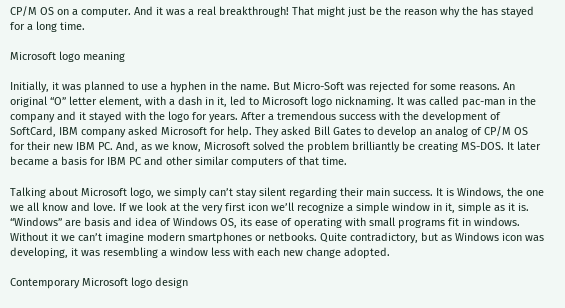CP/M OS on a computer. And it was a real breakthrough! That might just be the reason why the has stayed for a long time.

Microsoft logo meaning

Initially, it was planned to use a hyphen in the name. But Micro-Soft was rejected for some reasons. An original “O” letter element, with a dash in it, led to Microsoft logo nicknaming. It was called pac-man in the company and it stayed with the logo for years. After a tremendous success with the development of SoftCard, IBM company asked Microsoft for help. They asked Bill Gates to develop an analog of CP/M OS for their new IBM PC. And, as we know, Microsoft solved the problem brilliantly be creating MS-DOS. It later became a basis for IBM PC and other similar computers of that time.

Talking about Microsoft logo, we simply can’t stay silent regarding their main success. It is Windows, the one we all know and love. If we look at the very first icon we’ll recognize a simple window in it, simple as it is. “Windows” are basis and idea of Windows OS, its ease of operating with small programs fit in windows. Without it we can’t imagine modern smartphones or netbooks. Quite contradictory, but as Windows icon was developing, it was resembling a window less with each new change adopted.

Contemporary Microsoft logo design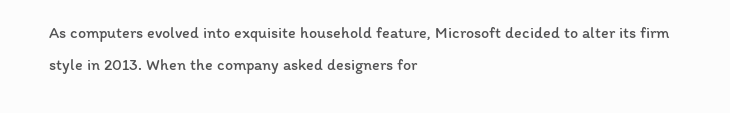As computers evolved into exquisite household feature, Microsoft decided to alter its firm style in 2013. When the company asked designers for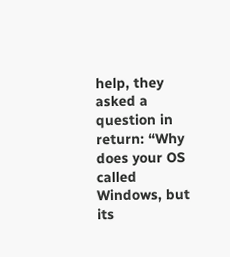help, they asked a question in return: “Why does your OS called Windows, but its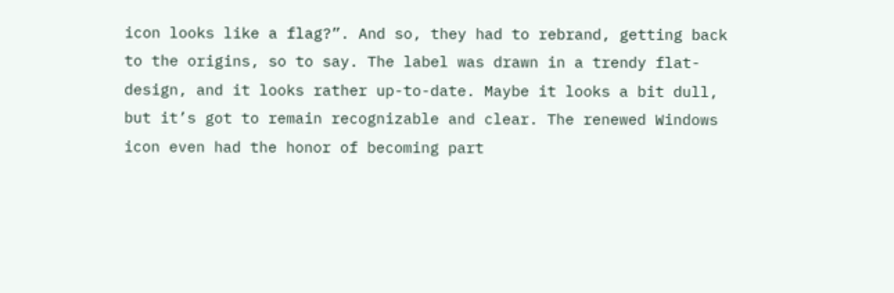icon looks like a flag?”. And so, they had to rebrand, getting back to the origins, so to say. The label was drawn in a trendy flat-design, and it looks rather up-to-date. Maybe it looks a bit dull, but it’s got to remain recognizable and clear. The renewed Windows icon even had the honor of becoming part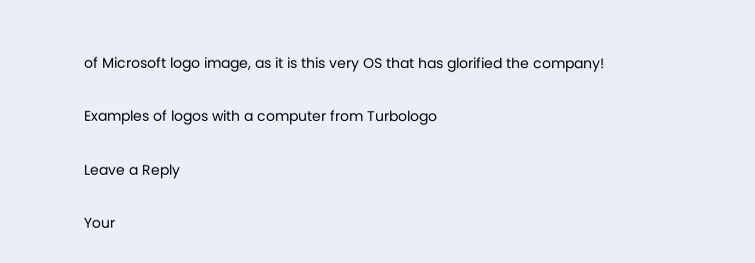of Microsoft logo image, as it is this very OS that has glorified the company!

Examples of logos with a computer from Turbologo

Leave a Reply

Your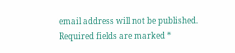email address will not be published. Required fields are marked *